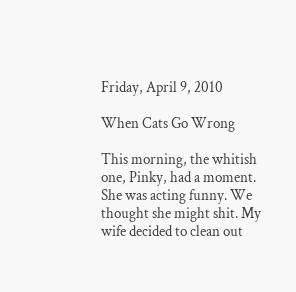Friday, April 9, 2010

When Cats Go Wrong

This morning, the whitish one, Pinky, had a moment. She was acting funny. We thought she might shit. My wife decided to clean out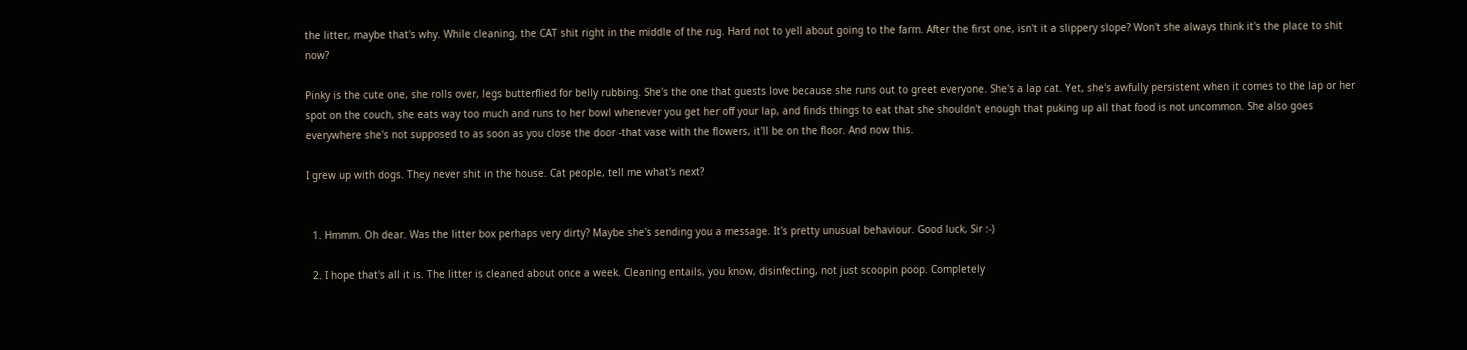the litter, maybe that's why. While cleaning, the CAT shit right in the middle of the rug. Hard not to yell about going to the farm. After the first one, isn't it a slippery slope? Won't she always think it's the place to shit now?

Pinky is the cute one, she rolls over, legs butterflied for belly rubbing. She's the one that guests love because she runs out to greet everyone. She's a lap cat. Yet, she's awfully persistent when it comes to the lap or her spot on the couch, she eats way too much and runs to her bowl whenever you get her off your lap, and finds things to eat that she shouldn't enough that puking up all that food is not uncommon. She also goes everywhere she's not supposed to as soon as you close the door -that vase with the flowers, it'll be on the floor. And now this.

I grew up with dogs. They never shit in the house. Cat people, tell me what's next?


  1. Hmmm. Oh dear. Was the litter box perhaps very dirty? Maybe she's sending you a message. It's pretty unusual behaviour. Good luck, Sir :-)

  2. I hope that's all it is. The litter is cleaned about once a week. Cleaning entails, you know, disinfecting, not just scoopin poop. Completely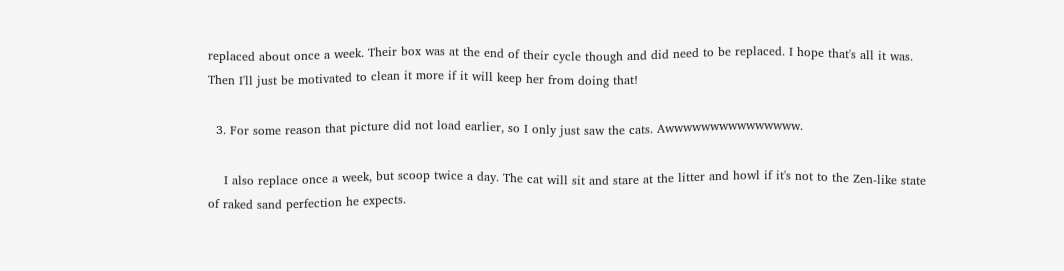replaced about once a week. Their box was at the end of their cycle though and did need to be replaced. I hope that's all it was. Then I'll just be motivated to clean it more if it will keep her from doing that!

  3. For some reason that picture did not load earlier, so I only just saw the cats. Awwwwwwwwwwwwwww.

    I also replace once a week, but scoop twice a day. The cat will sit and stare at the litter and howl if it's not to the Zen-like state of raked sand perfection he expects.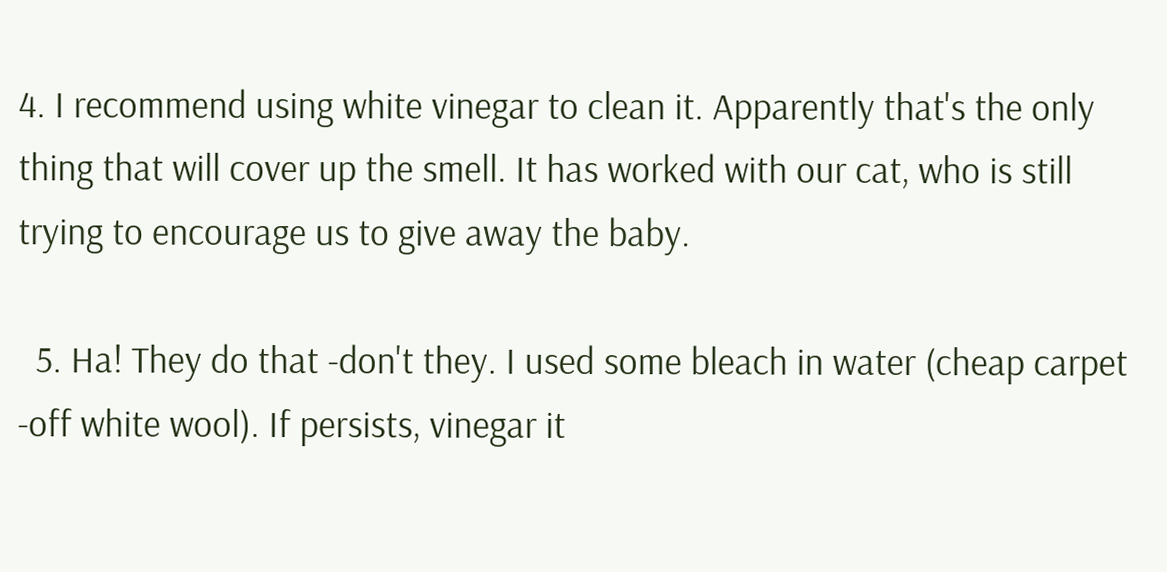4. I recommend using white vinegar to clean it. Apparently that's the only thing that will cover up the smell. It has worked with our cat, who is still trying to encourage us to give away the baby.

  5. Ha! They do that -don't they. I used some bleach in water (cheap carpet -off white wool). If persists, vinegar it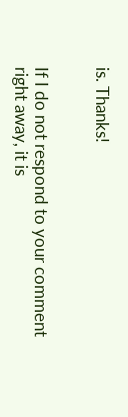is. Thanks!


If I do not respond to your comment right away, it is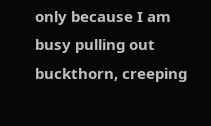only because I am busy pulling out buckthorn, creeping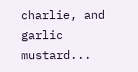charlie, and garlic mustard...